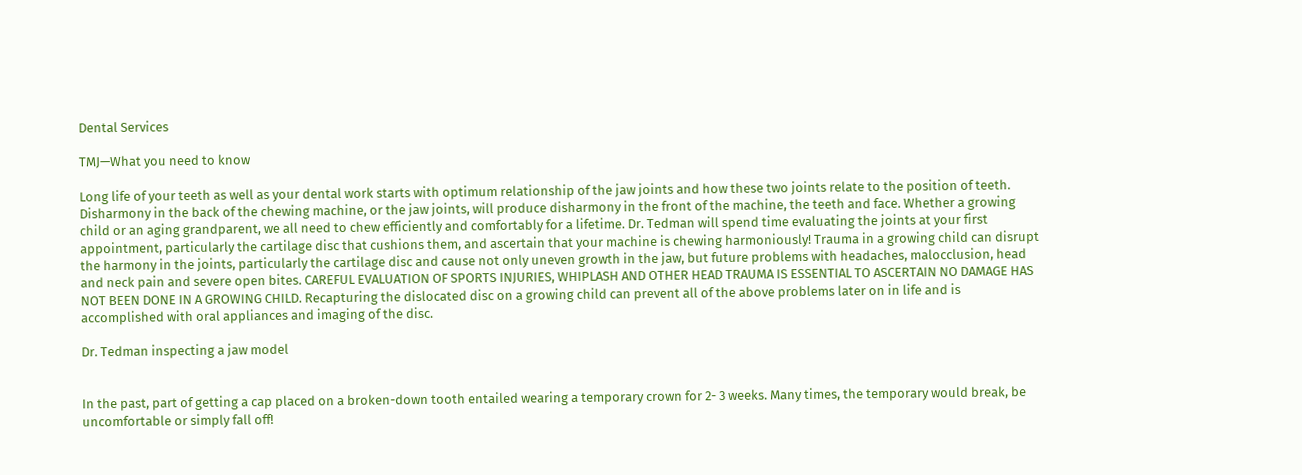Dental Services

TMJ—What you need to know

Long life of your teeth as well as your dental work starts with optimum relationship of the jaw joints and how these two joints relate to the position of teeth. Disharmony in the back of the chewing machine, or the jaw joints, will produce disharmony in the front of the machine, the teeth and face. Whether a growing child or an aging grandparent, we all need to chew efficiently and comfortably for a lifetime. Dr. Tedman will spend time evaluating the joints at your first appointment, particularly the cartilage disc that cushions them, and ascertain that your machine is chewing harmoniously! Trauma in a growing child can disrupt the harmony in the joints, particularly the cartilage disc and cause not only uneven growth in the jaw, but future problems with headaches, malocclusion, head and neck pain and severe open bites. CAREFUL EVALUATION OF SPORTS INJURIES, WHIPLASH AND OTHER HEAD TRAUMA IS ESSENTIAL TO ASCERTAIN NO DAMAGE HAS NOT BEEN DONE IN A GROWING CHILD. Recapturing the dislocated disc on a growing child can prevent all of the above problems later on in life and is accomplished with oral appliances and imaging of the disc.

Dr. Tedman inspecting a jaw model


In the past, part of getting a cap placed on a broken-down tooth entailed wearing a temporary crown for 2- 3 weeks. Many times, the temporary would break, be uncomfortable or simply fall off!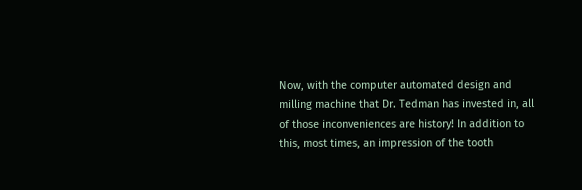Now, with the computer automated design and milling machine that Dr. Tedman has invested in, all of those inconveniences are history! In addition to this, most times, an impression of the tooth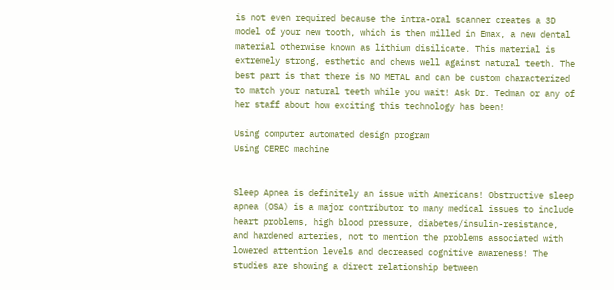is not even required because the intra-oral scanner creates a 3D model of your new tooth, which is then milled in Emax, a new dental material otherwise known as lithium disilicate. This material is extremely strong, esthetic and chews well against natural teeth. The best part is that there is NO METAL and can be custom characterized to match your natural teeth while you wait! Ask Dr. Tedman or any of her staff about how exciting this technology has been!

Using computer automated design program
Using CEREC machine


Sleep Apnea is definitely an issue with Americans! Obstructive sleep apnea (OSA) is a major contributor to many medical issues to include heart problems, high blood pressure, diabetes/insulin-resistance, and hardened arteries, not to mention the problems associated with lowered attention levels and decreased cognitive awareness! The studies are showing a direct relationship between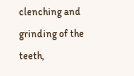clenching and grinding of the teeth,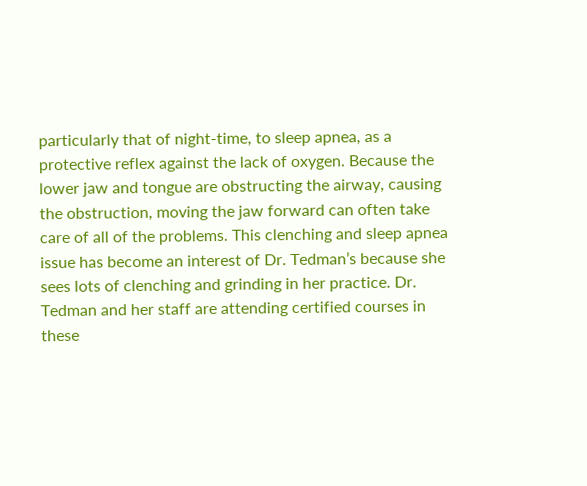particularly that of night-time, to sleep apnea, as a protective reflex against the lack of oxygen. Because the lower jaw and tongue are obstructing the airway, causing the obstruction, moving the jaw forward can often take care of all of the problems. This clenching and sleep apnea issue has become an interest of Dr. Tedman’s because she sees lots of clenching and grinding in her practice. Dr. Tedman and her staff are attending certified courses in these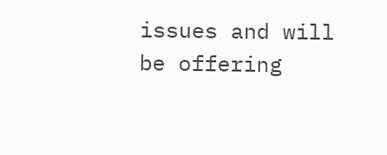issues and will be offering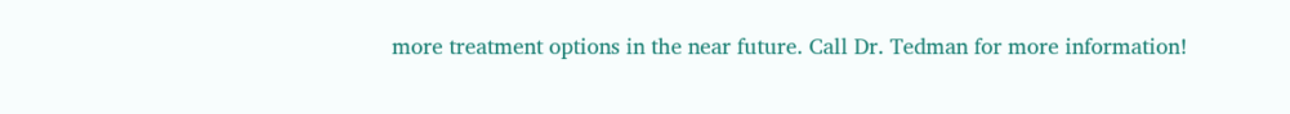more treatment options in the near future. Call Dr. Tedman for more information!